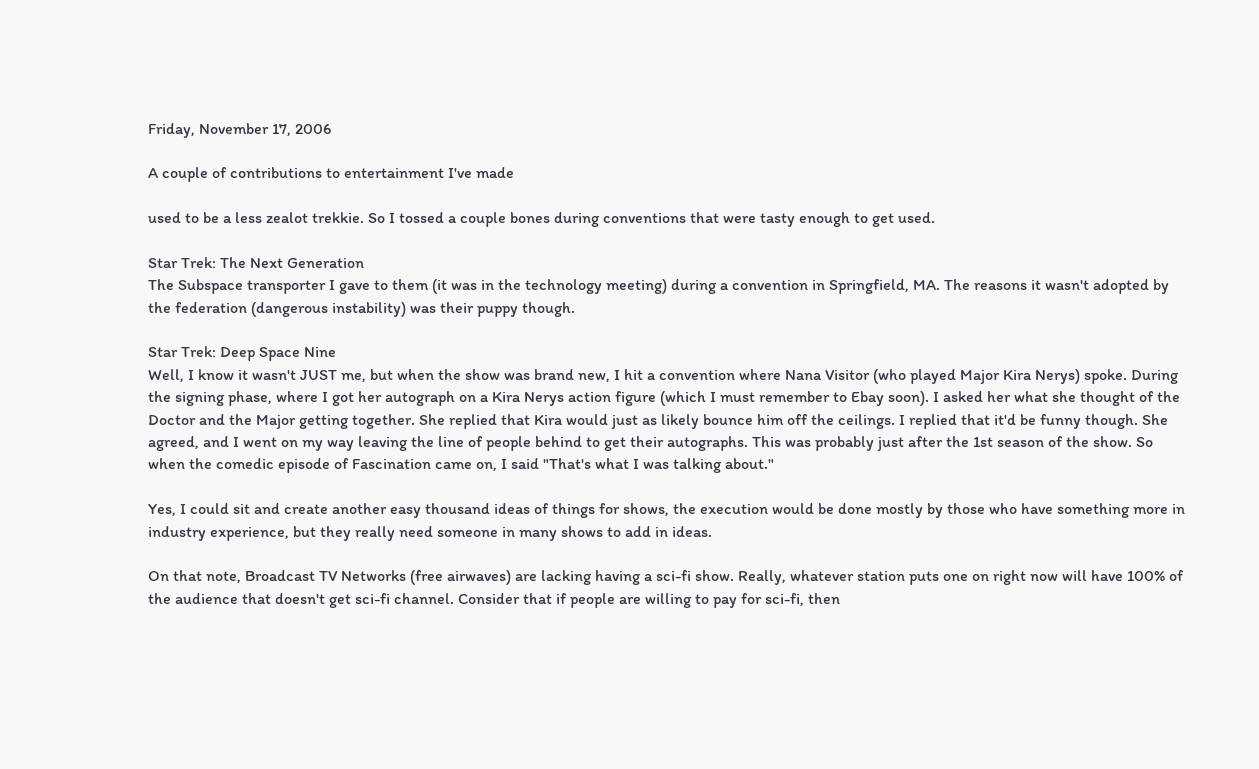Friday, November 17, 2006

A couple of contributions to entertainment I've made

used to be a less zealot trekkie. So I tossed a couple bones during conventions that were tasty enough to get used.

Star Trek: The Next Generation
The Subspace transporter I gave to them (it was in the technology meeting) during a convention in Springfield, MA. The reasons it wasn't adopted by the federation (dangerous instability) was their puppy though.

Star Trek: Deep Space Nine
Well, I know it wasn't JUST me, but when the show was brand new, I hit a convention where Nana Visitor (who played Major Kira Nerys) spoke. During the signing phase, where I got her autograph on a Kira Nerys action figure (which I must remember to Ebay soon). I asked her what she thought of the Doctor and the Major getting together. She replied that Kira would just as likely bounce him off the ceilings. I replied that it'd be funny though. She agreed, and I went on my way leaving the line of people behind to get their autographs. This was probably just after the 1st season of the show. So when the comedic episode of Fascination came on, I said "That's what I was talking about."

Yes, I could sit and create another easy thousand ideas of things for shows, the execution would be done mostly by those who have something more in industry experience, but they really need someone in many shows to add in ideas.

On that note, Broadcast TV Networks (free airwaves) are lacking having a sci-fi show. Really, whatever station puts one on right now will have 100% of the audience that doesn't get sci-fi channel. Consider that if people are willing to pay for sci-fi, then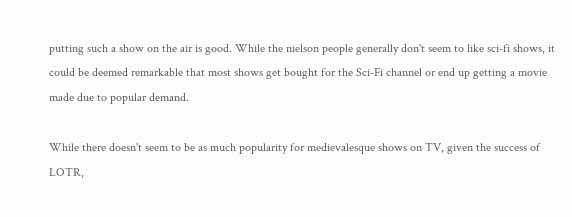putting such a show on the air is good. While the nielson people generally don't seem to like sci-fi shows, it could be deemed remarkable that most shows get bought for the Sci-Fi channel or end up getting a movie made due to popular demand.

While there doesn't seem to be as much popularity for medievalesque shows on TV, given the success of LOTR,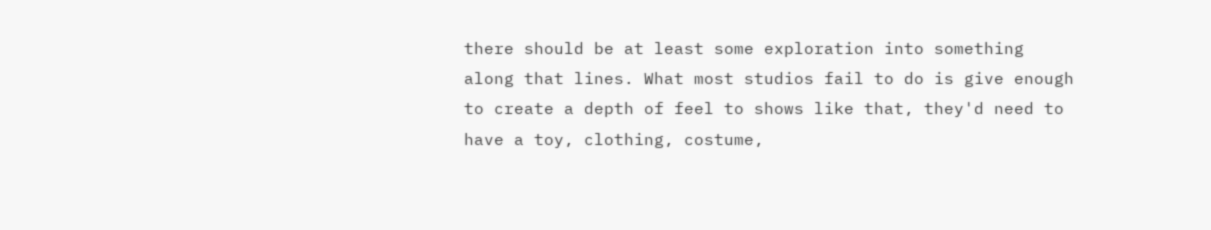there should be at least some exploration into something along that lines. What most studios fail to do is give enough to create a depth of feel to shows like that, they'd need to have a toy, clothing, costume,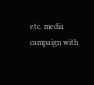etc. media campaign with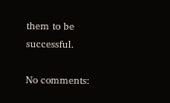them to be successful.

No comments: